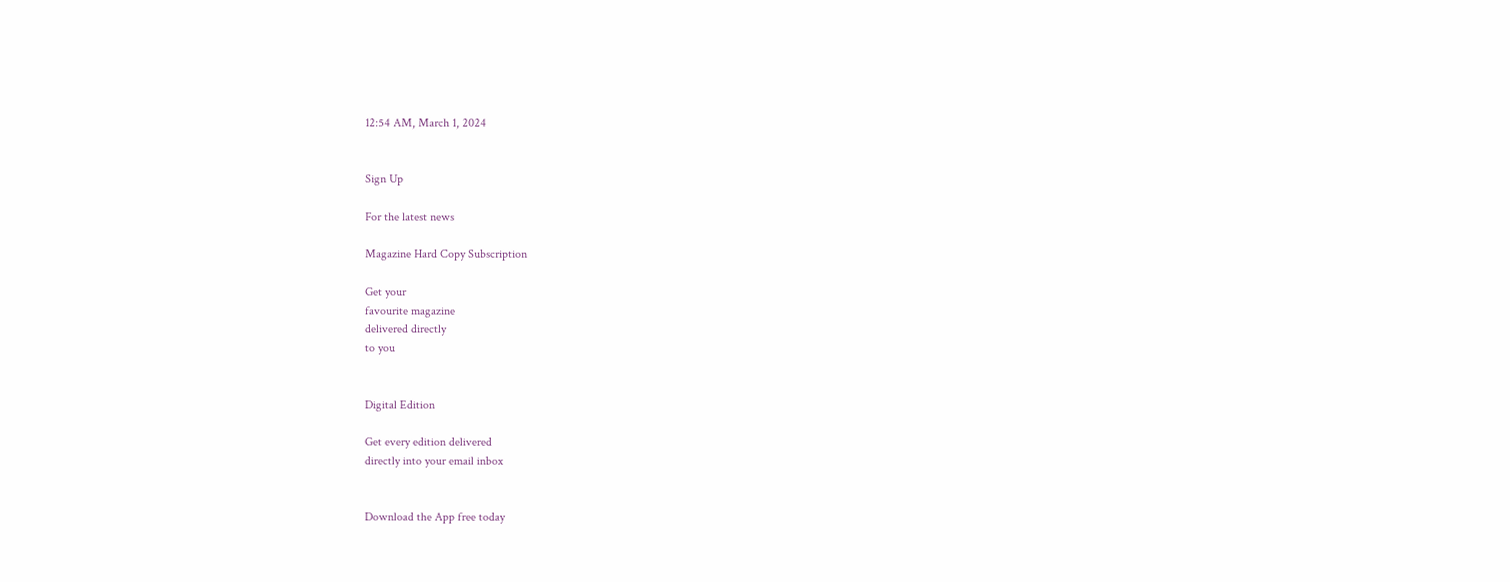12:54 AM, March 1, 2024


Sign Up

For the latest news

Magazine Hard Copy Subscription

Get your
favourite magazine
delivered directly
to you


Digital Edition

Get every edition delivered
directly into your email inbox


Download the App free today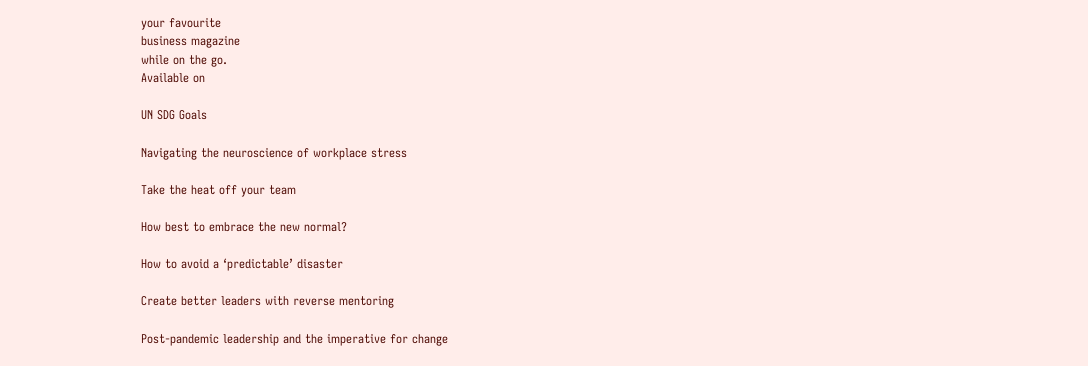your favourite
business magazine
while on the go.
Available on

UN SDG Goals

Navigating the neuroscience of workplace stress

Take the heat off your team

How best to embrace the new normal?

How to avoid a ‘predictable’ disaster

Create better leaders with reverse mentoring

Post-pandemic leadership and the imperative for change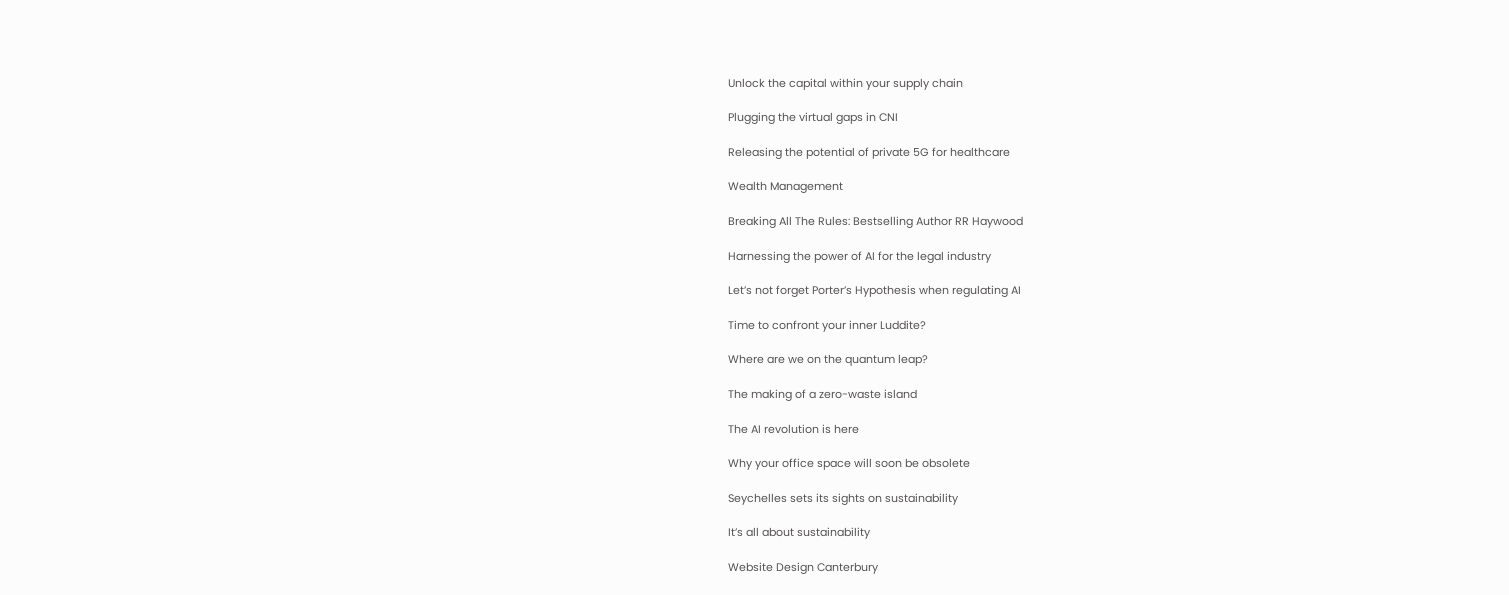Unlock the capital within your supply chain

Plugging the virtual gaps in CNI

Releasing the potential of private 5G for healthcare

Wealth Management

Breaking All The Rules: Bestselling Author RR Haywood

Harnessing the power of AI for the legal industry

Let’s not forget Porter’s Hypothesis when regulating AI

Time to confront your inner Luddite?

Where are we on the quantum leap?

The making of a zero-waste island

The AI revolution is here

Why your office space will soon be obsolete

Seychelles sets its sights on sustainability

It’s all about sustainability

Website Design Canterbury